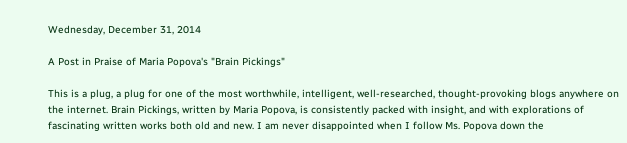Wednesday, December 31, 2014

A Post in Praise of Maria Popova's "Brain Pickings"

This is a plug, a plug for one of the most worthwhile, intelligent, well-researched, thought-provoking blogs anywhere on the internet. Brain Pickings, written by Maria Popova, is consistently packed with insight, and with explorations of fascinating written works both old and new. I am never disappointed when I follow Ms. Popova down the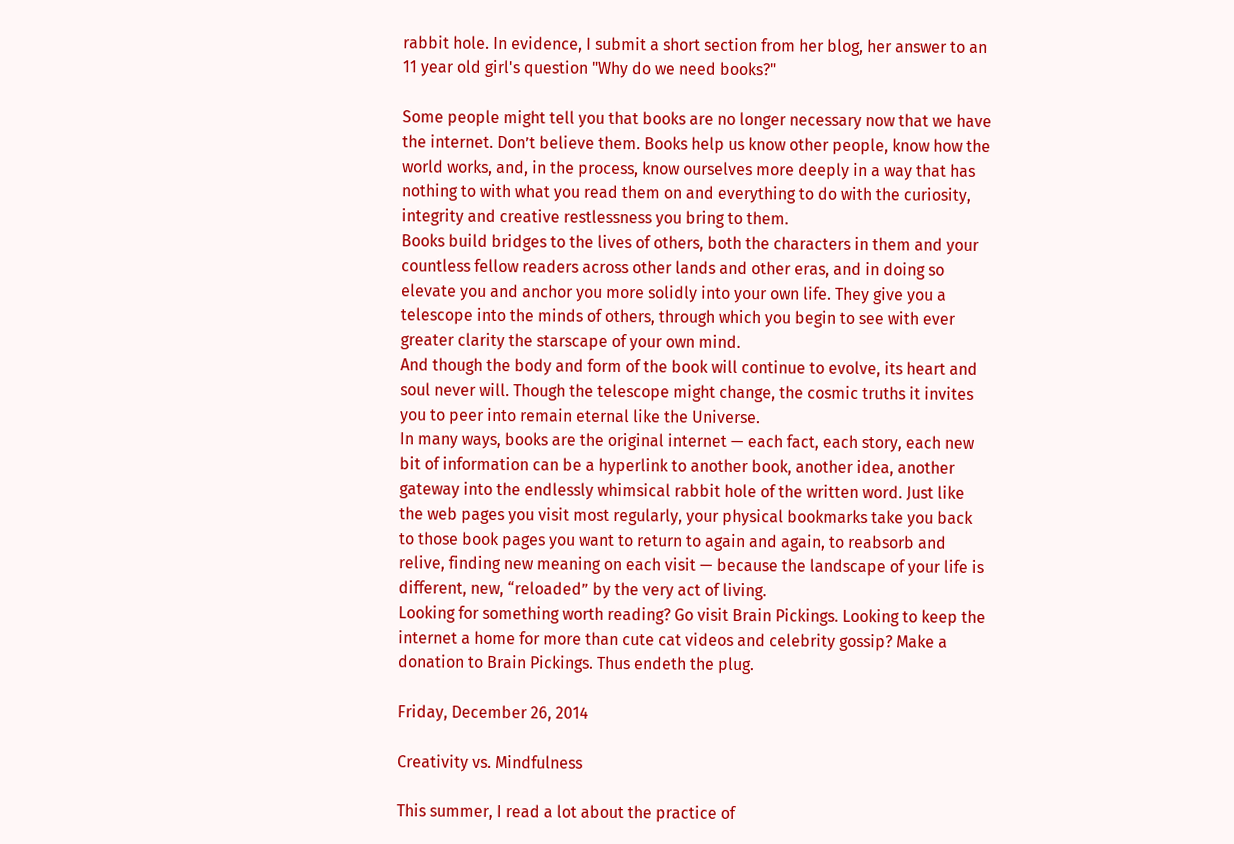rabbit hole. In evidence, I submit a short section from her blog, her answer to an 11 year old girl's question "Why do we need books?"

Some people might tell you that books are no longer necessary now that we have the internet. Don’t believe them. Books help us know other people, know how the world works, and, in the process, know ourselves more deeply in a way that has nothing to with what you read them on and everything to do with the curiosity, integrity and creative restlessness you bring to them.
Books build bridges to the lives of others, both the characters in them and your countless fellow readers across other lands and other eras, and in doing so elevate you and anchor you more solidly into your own life. They give you a telescope into the minds of others, through which you begin to see with ever greater clarity the starscape of your own mind.
And though the body and form of the book will continue to evolve, its heart and soul never will. Though the telescope might change, the cosmic truths it invites you to peer into remain eternal like the Universe.
In many ways, books are the original internet — each fact, each story, each new bit of information can be a hyperlink to another book, another idea, another gateway into the endlessly whimsical rabbit hole of the written word. Just like the web pages you visit most regularly, your physical bookmarks take you back to those book pages you want to return to again and again, to reabsorb and relive, finding new meaning on each visit — because the landscape of your life is different, new, “reloaded” by the very act of living.
Looking for something worth reading? Go visit Brain Pickings. Looking to keep the internet a home for more than cute cat videos and celebrity gossip? Make a donation to Brain Pickings. Thus endeth the plug.

Friday, December 26, 2014

Creativity vs. Mindfulness

This summer, I read a lot about the practice of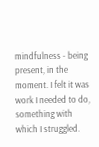mindfulness - being present, in the moment. I felt it was work I needed to do, something with which I struggled.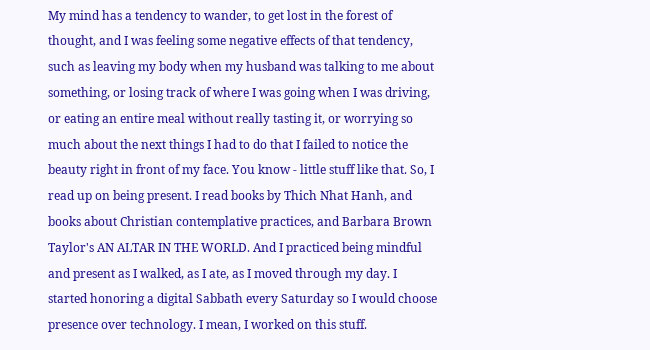My mind has a tendency to wander, to get lost in the forest of thought, and I was feeling some negative effects of that tendency, such as leaving my body when my husband was talking to me about something, or losing track of where I was going when I was driving, or eating an entire meal without really tasting it, or worrying so much about the next things I had to do that I failed to notice the beauty right in front of my face. You know - little stuff like that. So, I read up on being present. I read books by Thich Nhat Hanh, and books about Christian contemplative practices, and Barbara Brown Taylor's AN ALTAR IN THE WORLD. And I practiced being mindful and present as I walked, as I ate, as I moved through my day. I started honoring a digital Sabbath every Saturday so I would choose presence over technology. I mean, I worked on this stuff.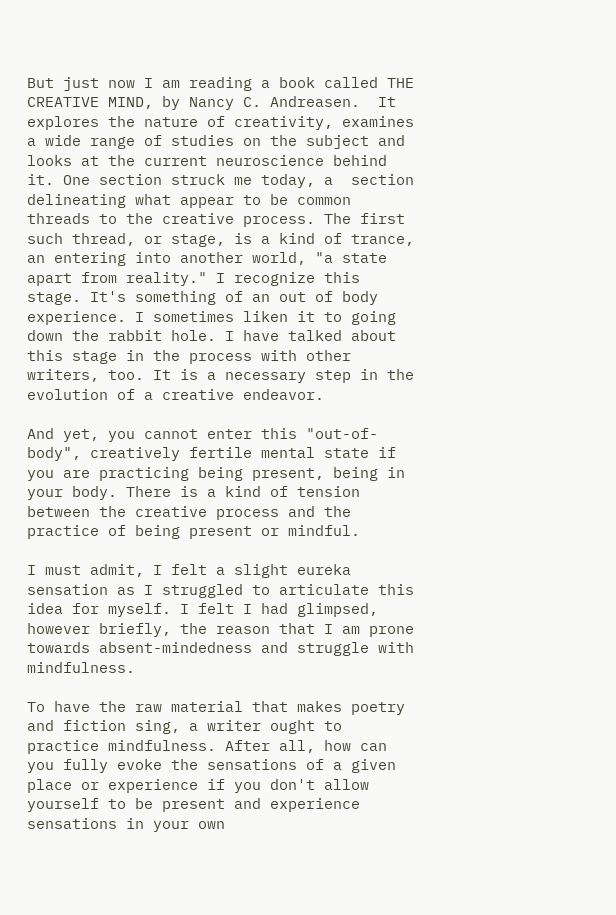But just now I am reading a book called THE CREATIVE MIND, by Nancy C. Andreasen.  It explores the nature of creativity, examines a wide range of studies on the subject and looks at the current neuroscience behind it. One section struck me today, a  section delineating what appear to be common threads to the creative process. The first such thread, or stage, is a kind of trance, an entering into another world, "a state apart from reality." I recognize this stage. It's something of an out of body experience. I sometimes liken it to going down the rabbit hole. I have talked about this stage in the process with other writers, too. It is a necessary step in the evolution of a creative endeavor.

And yet, you cannot enter this "out-of-body", creatively fertile mental state if you are practicing being present, being in your body. There is a kind of tension between the creative process and the practice of being present or mindful.

I must admit, I felt a slight eureka sensation as I struggled to articulate this idea for myself. I felt I had glimpsed, however briefly, the reason that I am prone towards absent-mindedness and struggle with mindfulness.

To have the raw material that makes poetry and fiction sing, a writer ought to practice mindfulness. After all, how can you fully evoke the sensations of a given place or experience if you don't allow yourself to be present and experience sensations in your own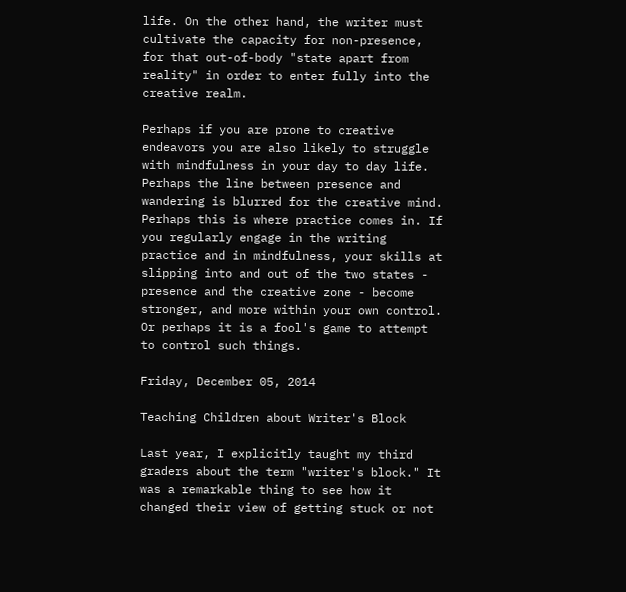life. On the other hand, the writer must cultivate the capacity for non-presence, for that out-of-body "state apart from reality" in order to enter fully into the creative realm.

Perhaps if you are prone to creative endeavors you are also likely to struggle with mindfulness in your day to day life. Perhaps the line between presence and wandering is blurred for the creative mind. Perhaps this is where practice comes in. If you regularly engage in the writing practice and in mindfulness, your skills at slipping into and out of the two states - presence and the creative zone - become stronger, and more within your own control. Or perhaps it is a fool's game to attempt to control such things.

Friday, December 05, 2014

Teaching Children about Writer's Block

Last year, I explicitly taught my third graders about the term "writer's block." It was a remarkable thing to see how it changed their view of getting stuck or not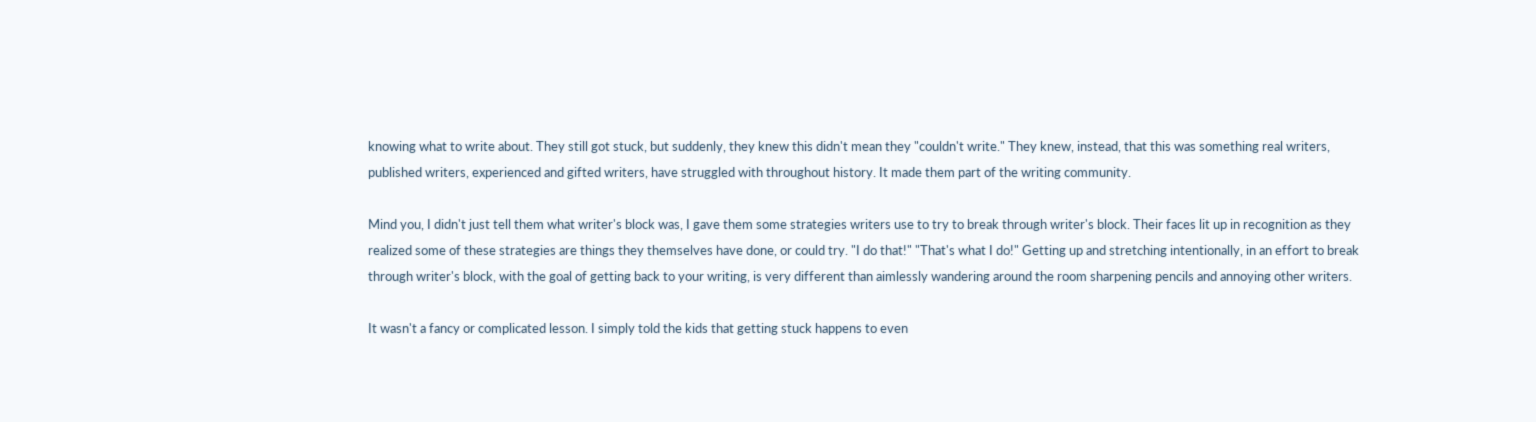knowing what to write about. They still got stuck, but suddenly, they knew this didn't mean they "couldn't write." They knew, instead, that this was something real writers, published writers, experienced and gifted writers, have struggled with throughout history. It made them part of the writing community.

Mind you, I didn't just tell them what writer's block was, I gave them some strategies writers use to try to break through writer's block. Their faces lit up in recognition as they realized some of these strategies are things they themselves have done, or could try. "I do that!" "That's what I do!" Getting up and stretching intentionally, in an effort to break through writer's block, with the goal of getting back to your writing, is very different than aimlessly wandering around the room sharpening pencils and annoying other writers.

It wasn't a fancy or complicated lesson. I simply told the kids that getting stuck happens to even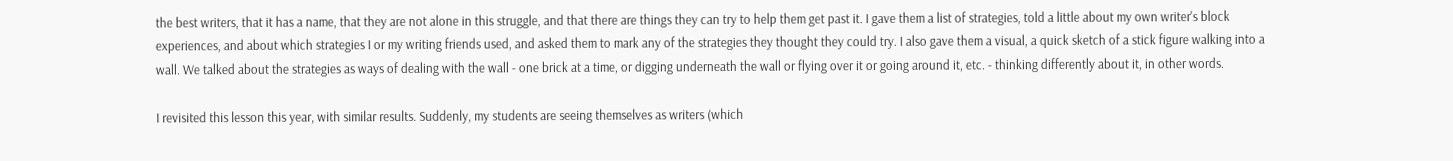the best writers, that it has a name, that they are not alone in this struggle, and that there are things they can try to help them get past it. I gave them a list of strategies, told a little about my own writer's block experiences, and about which strategies I or my writing friends used, and asked them to mark any of the strategies they thought they could try. I also gave them a visual, a quick sketch of a stick figure walking into a wall. We talked about the strategies as ways of dealing with the wall - one brick at a time, or digging underneath the wall or flying over it or going around it, etc. - thinking differently about it, in other words.

I revisited this lesson this year, with similar results. Suddenly, my students are seeing themselves as writers (which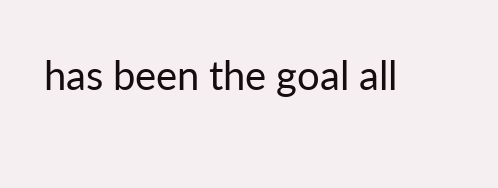has been the goal all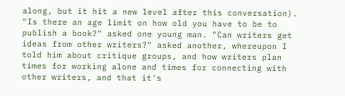along, but it hit a new level after this conversation). "Is there an age limit on how old you have to be to publish a book?" asked one young man. "Can writers get ideas from other writers?" asked another, whereupon I told him about critique groups, and how writers plan times for working alone and times for connecting with other writers, and that it's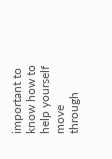important to know how to help yourself move through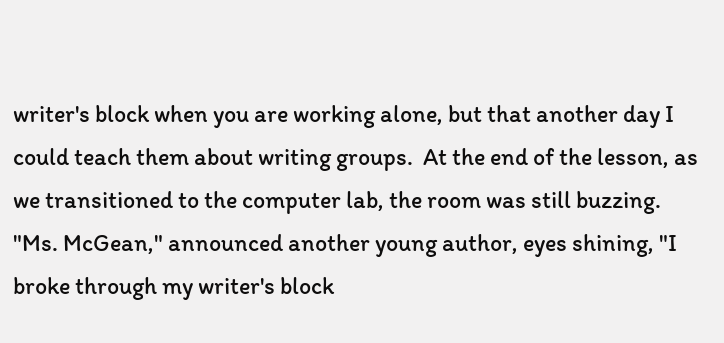writer's block when you are working alone, but that another day I could teach them about writing groups.  At the end of the lesson, as we transitioned to the computer lab, the room was still buzzing. "Ms. McGean," announced another young author, eyes shining, "I broke through my writer's block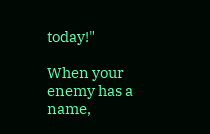today!"

When your enemy has a name,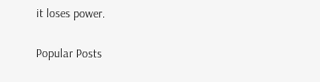it loses power.

Popular Posts